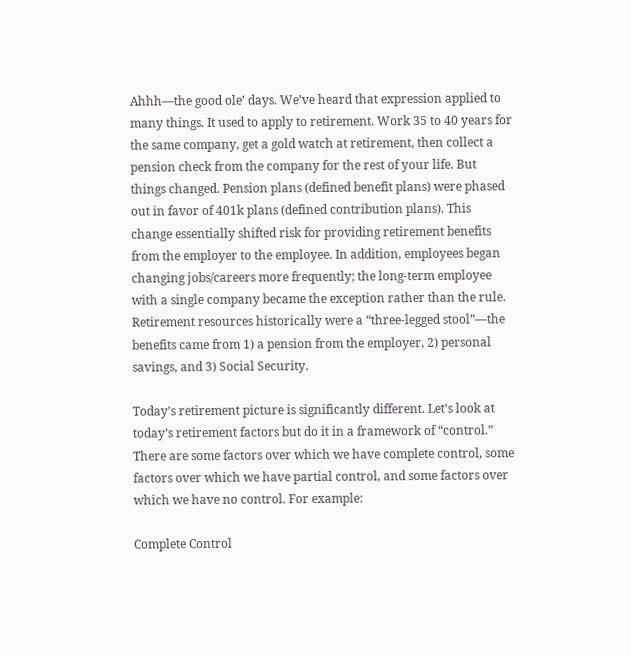Ahhh—the good ole’ days. We’ve heard that expression applied to many things. It used to apply to retirement. Work 35 to 40 years for the same company, get a gold watch at retirement, then collect a pension check from the company for the rest of your life. But things changed. Pension plans (defined benefit plans) were phased out in favor of 401k plans (defined contribution plans). This change essentially shifted risk for providing retirement benefits from the employer to the employee. In addition, employees began changing jobs/careers more frequently; the long-term employee with a single company became the exception rather than the rule. Retirement resources historically were a “three-legged stool”—the benefits came from 1) a pension from the employer, 2) personal savings, and 3) Social Security.

Today’s retirement picture is significantly different. Let’s look at today’s retirement factors but do it in a framework of “control.” There are some factors over which we have complete control, some factors over which we have partial control, and some factors over which we have no control. For example:

Complete Control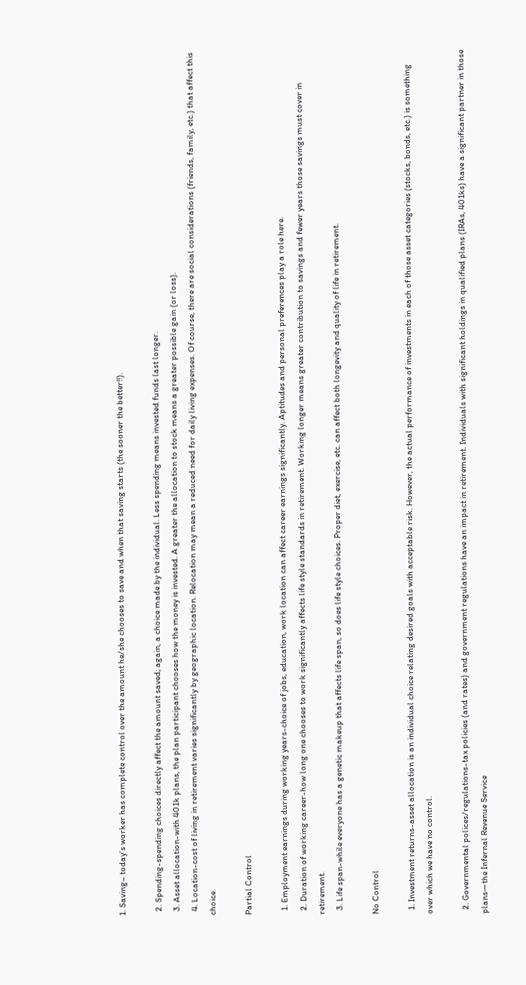1. Saving– today’s worker has complete control over the amount he/she chooses to save and when that saving starts (the sooner the better!!).

  2. Spending-spending choices directly affect the amount saved; again, a choice made by the individual. Less spending means invested funds last longer.
  3. Asset allocation-with 401k plans, the plan participant chooses how the money is invested. A greater the allocation to stock means a greater possible gain (or loss).
  4. Location-cost of living in retirement varies significantly by geographic location. Relocation may mean a reduced need for daily living expenses. Of course, there are social considerations (friends, family, etc.) that affect this choice.

Partial Control

  1. Employment earnings during working years-choice of jobs, education, work location can affect career earnings significantly. Aptitudes and personal preferences play a role here.
  2. Duration of working career-how long one chooses to work significantly affects life style standards in retirement. Working longer means greater contribution to savings and fewer years those savings must cover in retirement.
  3. Life span-while everyone has a genetic makeup that affects life span, so does life style choices. Proper diet, exercise, etc. can affect both longevity and quality of life in retirement.

No Control

  1. Investment returns-asset allocation is an individual choice relating desired goals with acceptable risk. However, the actual performance of investments in each of those asset categories (stocks, bonds, etc.) is something over which we have no control.

  2. Governmental polices/regulations-tax policies (and rates) and government regulations have an impact in retirement. Individuals with significant holdings in qualified plans (IRAs, 401ks) have a significant partner in those plans—the Infernal Revenue Service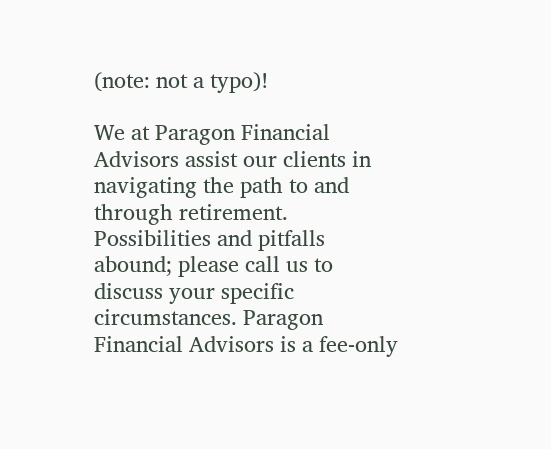(note: not a typo)!

We at Paragon Financial Advisors assist our clients in navigating the path to and through retirement. Possibilities and pitfalls abound; please call us to discuss your specific circumstances. Paragon Financial Advisors is a fee-only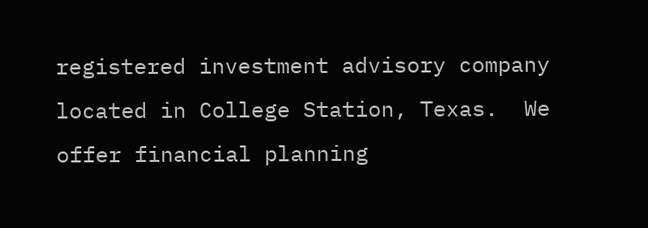registered investment advisory company located in College Station, Texas.  We offer financial planning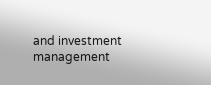and investment management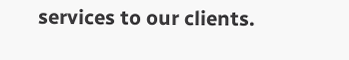services to our clients.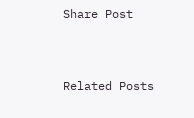Share Post


Related Posts